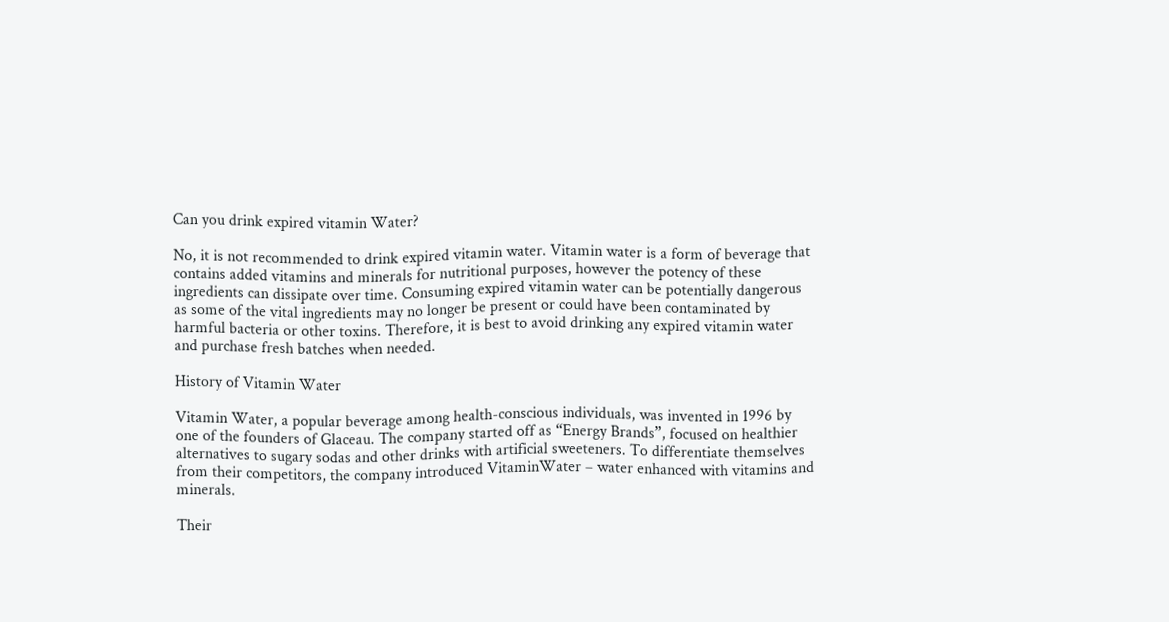Can you drink expired vitamin Water?

No, it is not recommended to drink expired vitamin water. Vitamin water is a form of beverage that contains added vitamins and minerals for nutritional purposes, however the potency of these ingredients can dissipate over time. Consuming expired vitamin water can be potentially dangerous as some of the vital ingredients may no longer be present or could have been contaminated by harmful bacteria or other toxins. Therefore, it is best to avoid drinking any expired vitamin water and purchase fresh batches when needed.

History of Vitamin Water

Vitamin Water, a popular beverage among health-conscious individuals, was invented in 1996 by one of the founders of Glaceau. The company started off as “Energy Brands”, focused on healthier alternatives to sugary sodas and other drinks with artificial sweeteners. To differentiate themselves from their competitors, the company introduced VitaminWater – water enhanced with vitamins and minerals.

Their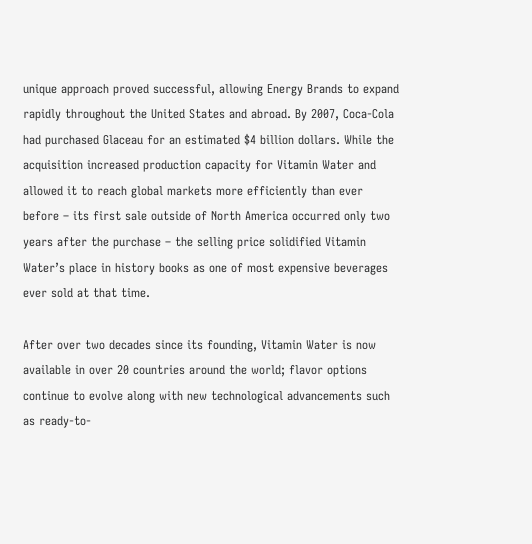unique approach proved successful, allowing Energy Brands to expand rapidly throughout the United States and abroad. By 2007, Coca-Cola had purchased Glaceau for an estimated $4 billion dollars. While the acquisition increased production capacity for Vitamin Water and allowed it to reach global markets more efficiently than ever before – its first sale outside of North America occurred only two years after the purchase – the selling price solidified Vitamin Water’s place in history books as one of most expensive beverages ever sold at that time.

After over two decades since its founding, Vitamin Water is now available in over 20 countries around the world; flavor options continue to evolve along with new technological advancements such as ready-to-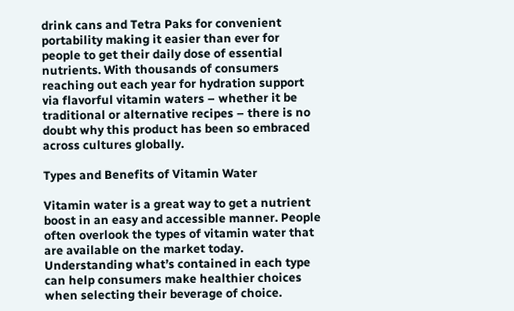drink cans and Tetra Paks for convenient portability making it easier than ever for people to get their daily dose of essential nutrients. With thousands of consumers reaching out each year for hydration support via flavorful vitamin waters – whether it be traditional or alternative recipes – there is no doubt why this product has been so embraced across cultures globally.

Types and Benefits of Vitamin Water

Vitamin water is a great way to get a nutrient boost in an easy and accessible manner. People often overlook the types of vitamin water that are available on the market today. Understanding what’s contained in each type can help consumers make healthier choices when selecting their beverage of choice.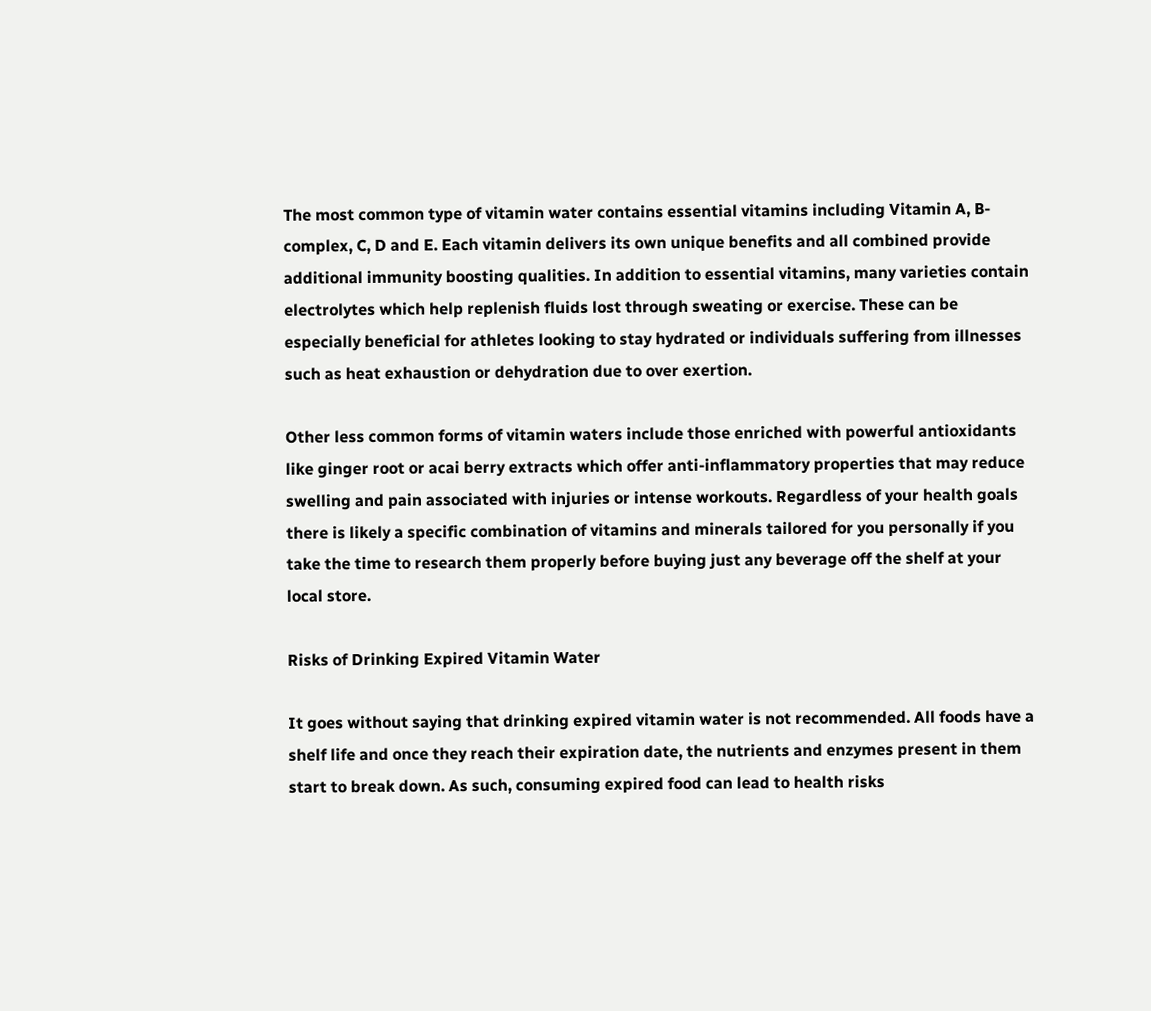The most common type of vitamin water contains essential vitamins including Vitamin A, B-complex, C, D and E. Each vitamin delivers its own unique benefits and all combined provide additional immunity boosting qualities. In addition to essential vitamins, many varieties contain electrolytes which help replenish fluids lost through sweating or exercise. These can be especially beneficial for athletes looking to stay hydrated or individuals suffering from illnesses such as heat exhaustion or dehydration due to over exertion.

Other less common forms of vitamin waters include those enriched with powerful antioxidants like ginger root or acai berry extracts which offer anti-inflammatory properties that may reduce swelling and pain associated with injuries or intense workouts. Regardless of your health goals there is likely a specific combination of vitamins and minerals tailored for you personally if you take the time to research them properly before buying just any beverage off the shelf at your local store.

Risks of Drinking Expired Vitamin Water

It goes without saying that drinking expired vitamin water is not recommended. All foods have a shelf life and once they reach their expiration date, the nutrients and enzymes present in them start to break down. As such, consuming expired food can lead to health risks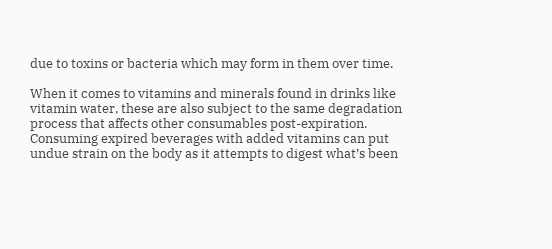due to toxins or bacteria which may form in them over time.

When it comes to vitamins and minerals found in drinks like vitamin water, these are also subject to the same degradation process that affects other consumables post-expiration. Consuming expired beverages with added vitamins can put undue strain on the body as it attempts to digest what’s been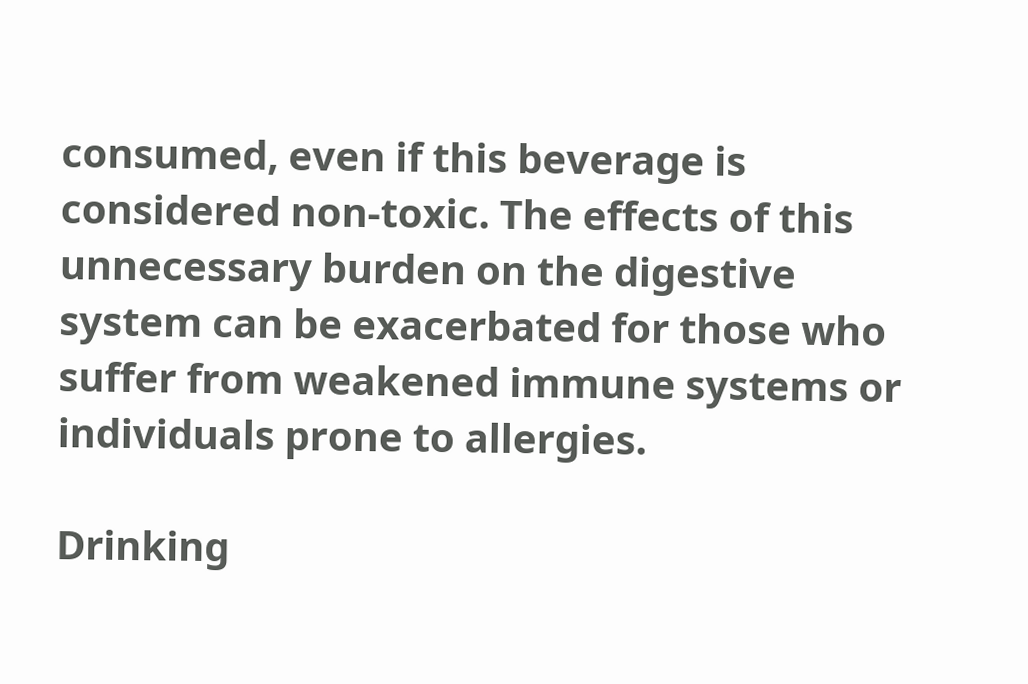consumed, even if this beverage is considered non-toxic. The effects of this unnecessary burden on the digestive system can be exacerbated for those who suffer from weakened immune systems or individuals prone to allergies.

Drinking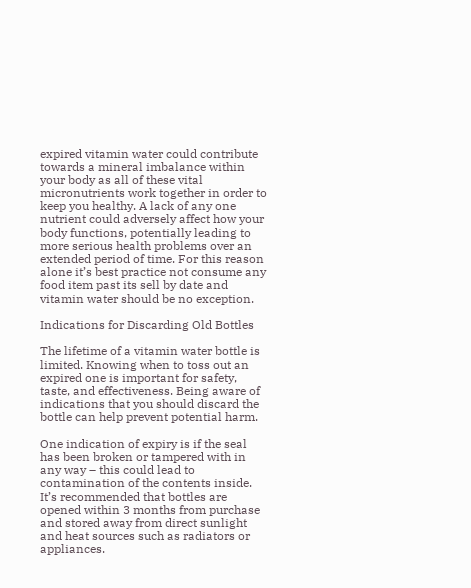expired vitamin water could contribute towards a mineral imbalance within your body as all of these vital micronutrients work together in order to keep you healthy. A lack of any one nutrient could adversely affect how your body functions, potentially leading to more serious health problems over an extended period of time. For this reason alone it’s best practice not consume any food item past its sell by date and vitamin water should be no exception.

Indications for Discarding Old Bottles

The lifetime of a vitamin water bottle is limited. Knowing when to toss out an expired one is important for safety, taste, and effectiveness. Being aware of indications that you should discard the bottle can help prevent potential harm.

One indication of expiry is if the seal has been broken or tampered with in any way – this could lead to contamination of the contents inside. It’s recommended that bottles are opened within 3 months from purchase and stored away from direct sunlight and heat sources such as radiators or appliances.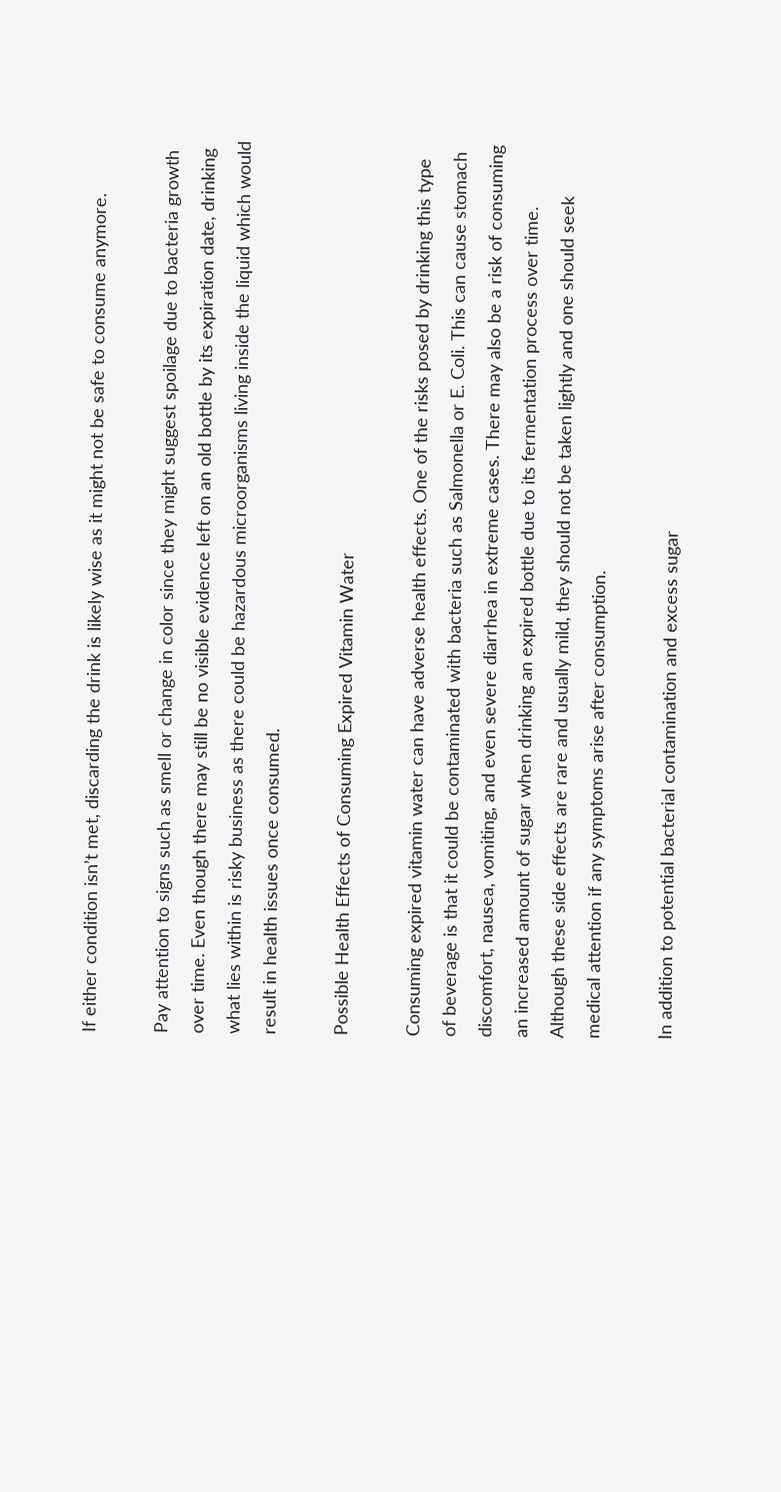If either condition isn’t met, discarding the drink is likely wise as it might not be safe to consume anymore.

Pay attention to signs such as smell or change in color since they might suggest spoilage due to bacteria growth over time. Even though there may still be no visible evidence left on an old bottle by its expiration date, drinking what lies within is risky business as there could be hazardous microorganisms living inside the liquid which would result in health issues once consumed.

Possible Health Effects of Consuming Expired Vitamin Water

Consuming expired vitamin water can have adverse health effects. One of the risks posed by drinking this type of beverage is that it could be contaminated with bacteria such as Salmonella or E. Coli. This can cause stomach discomfort, nausea, vomiting, and even severe diarrhea in extreme cases. There may also be a risk of consuming an increased amount of sugar when drinking an expired bottle due to its fermentation process over time. Although these side effects are rare and usually mild, they should not be taken lightly and one should seek medical attention if any symptoms arise after consumption.

In addition to potential bacterial contamination and excess sugar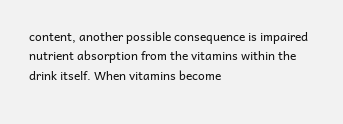content, another possible consequence is impaired nutrient absorption from the vitamins within the drink itself. When vitamins become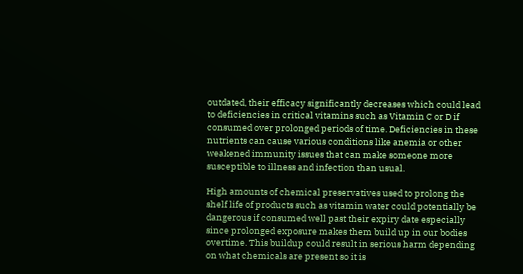outdated, their efficacy significantly decreases which could lead to deficiencies in critical vitamins such as Vitamin C or D if consumed over prolonged periods of time. Deficiencies in these nutrients can cause various conditions like anemia or other weakened immunity issues that can make someone more susceptible to illness and infection than usual.

High amounts of chemical preservatives used to prolong the shelf life of products such as vitamin water could potentially be dangerous if consumed well past their expiry date especially since prolonged exposure makes them build up in our bodies overtime. This buildup could result in serious harm depending on what chemicals are present so it is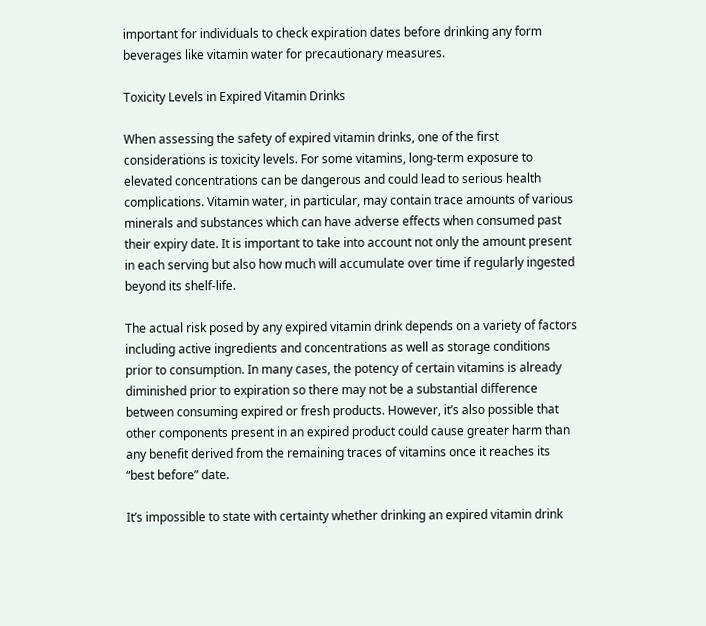important for individuals to check expiration dates before drinking any form beverages like vitamin water for precautionary measures.

Toxicity Levels in Expired Vitamin Drinks

When assessing the safety of expired vitamin drinks, one of the first considerations is toxicity levels. For some vitamins, long-term exposure to elevated concentrations can be dangerous and could lead to serious health complications. Vitamin water, in particular, may contain trace amounts of various minerals and substances which can have adverse effects when consumed past their expiry date. It is important to take into account not only the amount present in each serving but also how much will accumulate over time if regularly ingested beyond its shelf-life.

The actual risk posed by any expired vitamin drink depends on a variety of factors including active ingredients and concentrations as well as storage conditions prior to consumption. In many cases, the potency of certain vitamins is already diminished prior to expiration so there may not be a substantial difference between consuming expired or fresh products. However, it’s also possible that other components present in an expired product could cause greater harm than any benefit derived from the remaining traces of vitamins once it reaches its “best before” date.

It’s impossible to state with certainty whether drinking an expired vitamin drink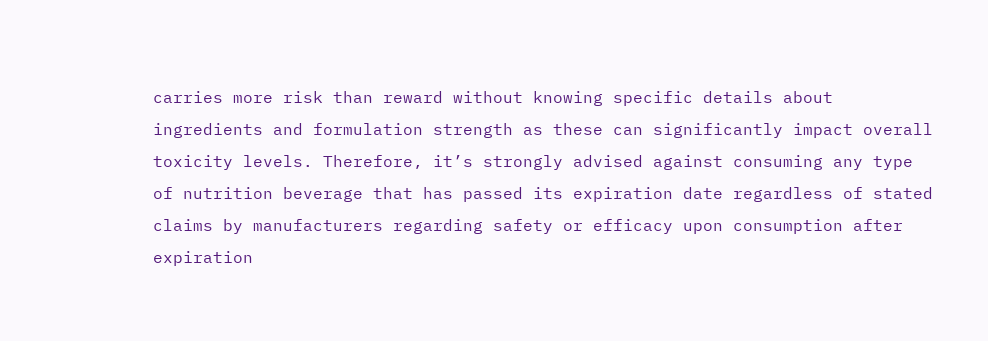carries more risk than reward without knowing specific details about ingredients and formulation strength as these can significantly impact overall toxicity levels. Therefore, it’s strongly advised against consuming any type of nutrition beverage that has passed its expiration date regardless of stated claims by manufacturers regarding safety or efficacy upon consumption after expiration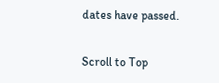dates have passed.

Scroll to Top